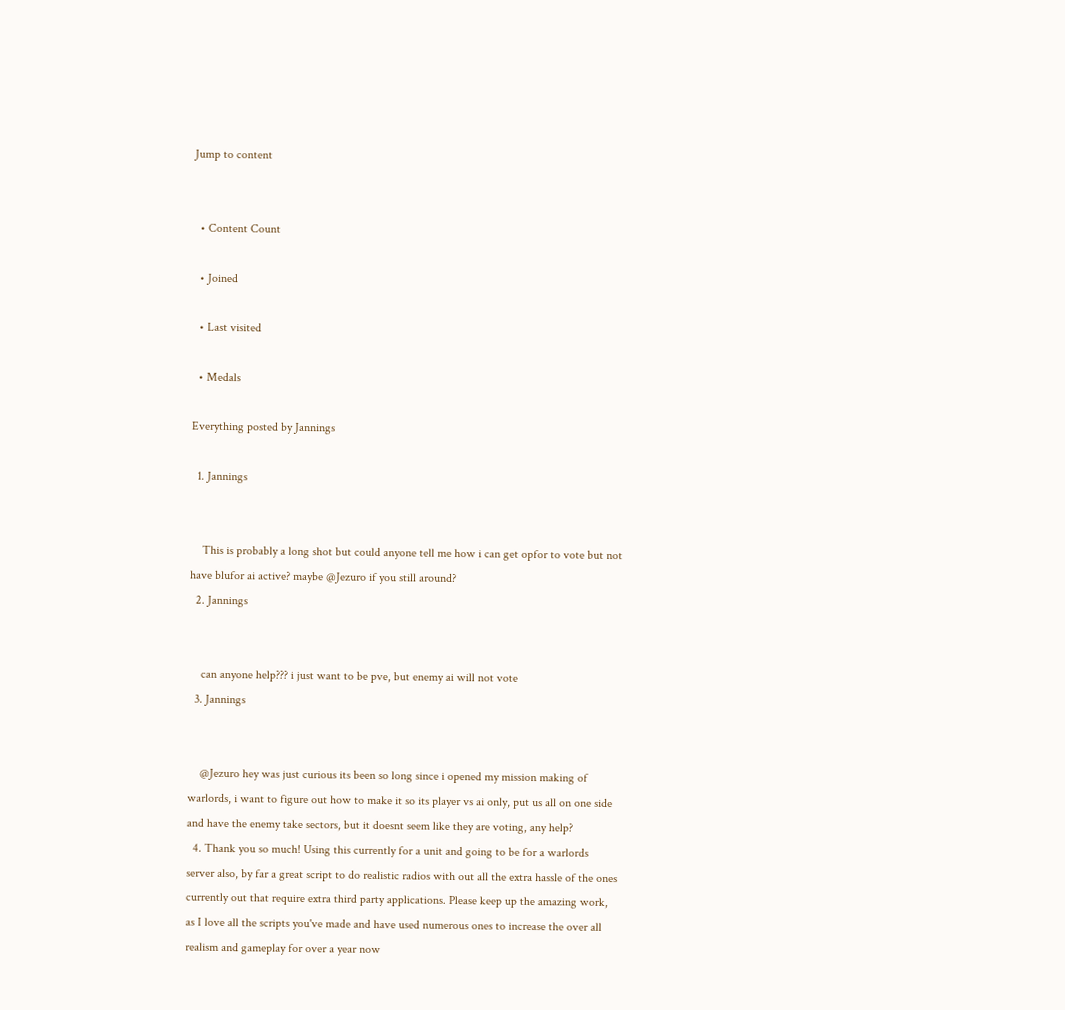Jump to content


  • Content Count

  • Joined

  • Last visited

  • Medals

Everything posted by Jannings

  1. Jannings


    This is probably a long shot but could anyone tell me how i can get opfor to vote but not have blufor ai active? maybe @Jezuro if you still around?
  2. Jannings


    can anyone help??? i just want to be pve, but enemy ai will not vote
  3. Jannings


    @Jezuro hey was just curious its been so long since i opened my mission making of warlords, i want to figure out how to make it so its player vs ai only, put us all on one side and have the enemy take sectors, but it doesnt seem like they are voting, any help?
  4. Thank you so much! Using this currently for a unit and going to be for a warlords server also, by far a great script to do realistic radios with out all the extra hassle of the ones currently out that require extra third party applications. Please keep up the amazing work, as I love all the scripts you've made and have used numerous ones to increase the over all realism and gameplay for over a year now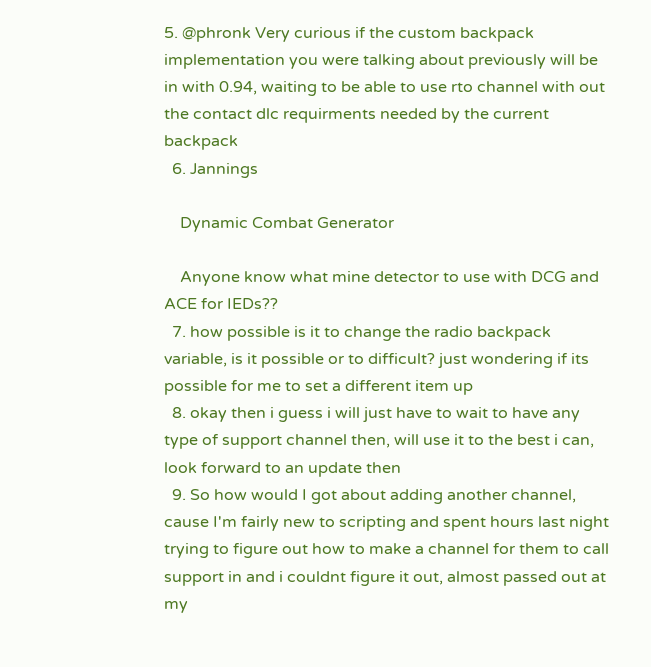5. @phronk Very curious if the custom backpack implementation you were talking about previously will be in with 0.94, waiting to be able to use rto channel with out the contact dlc requirments needed by the current backpack
  6. Jannings

    Dynamic Combat Generator

    Anyone know what mine detector to use with DCG and ACE for IEDs??
  7. how possible is it to change the radio backpack variable, is it possible or to difficult? just wondering if its possible for me to set a different item up
  8. okay then i guess i will just have to wait to have any type of support channel then, will use it to the best i can, look forward to an update then
  9. So how would I got about adding another channel, cause I'm fairly new to scripting and spent hours last night trying to figure out how to make a channel for them to call support in and i couldnt figure it out, almost passed out at my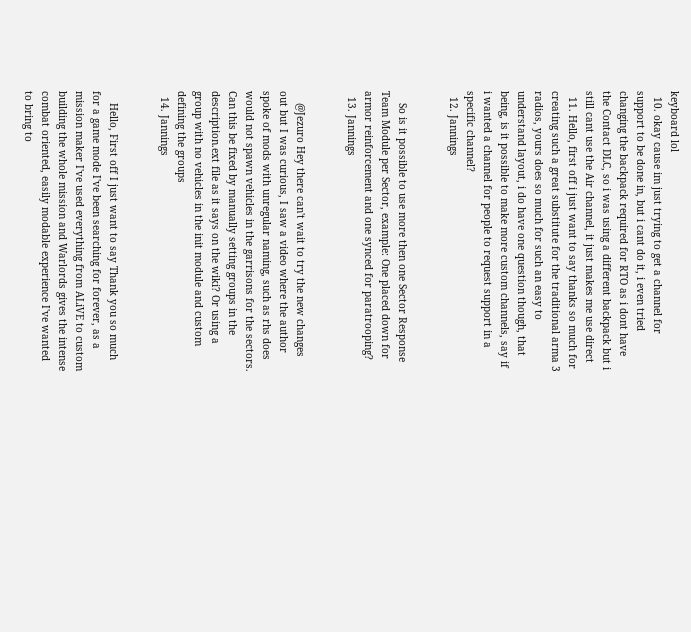keyboard lol
  10. okay cause im just trying to get a channel for support to be done in, but i cant do it, i even tried changing the backpack required for RTO as i dont have the Contact DLC, so i was using a different backpack but i still cant use the Air channel, it just makes me use direct
  11. Hello, first off i just want to say thanks so much for creating such a great substitute for the traditional arma 3 radios, yours does so much for such an easy to understand layout, i do have one question though, that being, is it possible to make more custom channels, say if i wanted a channel for people to request support in a specific channel?
  12. Jannings


    So is it possible to use more then one Sector Response Team Module per Sector, example: One placed down for armor reinforcement and one synced for paratrooping?
  13. Jannings


    @Jezuro Hey there can't wait to try the new changes out but I was curious, I saw a video where the author spoke of mods with unregular naming, such as rhs does would not spawn vehicles in the garrisons for the sectors. Can this be fixed by manually setting groups in the description.ext file as it says on the wiki? Or using a group with no vehicles in the init module and custom defining the groups
  14. Jannings


    Hello, First off I just want to say Thank you so much for a game mode I've been searching for forever, as a mission maker I've used everything from ALiVE to custom building the whole mission and Warlords gives the intense combat oriented, easily modable experience I've wanted to bring to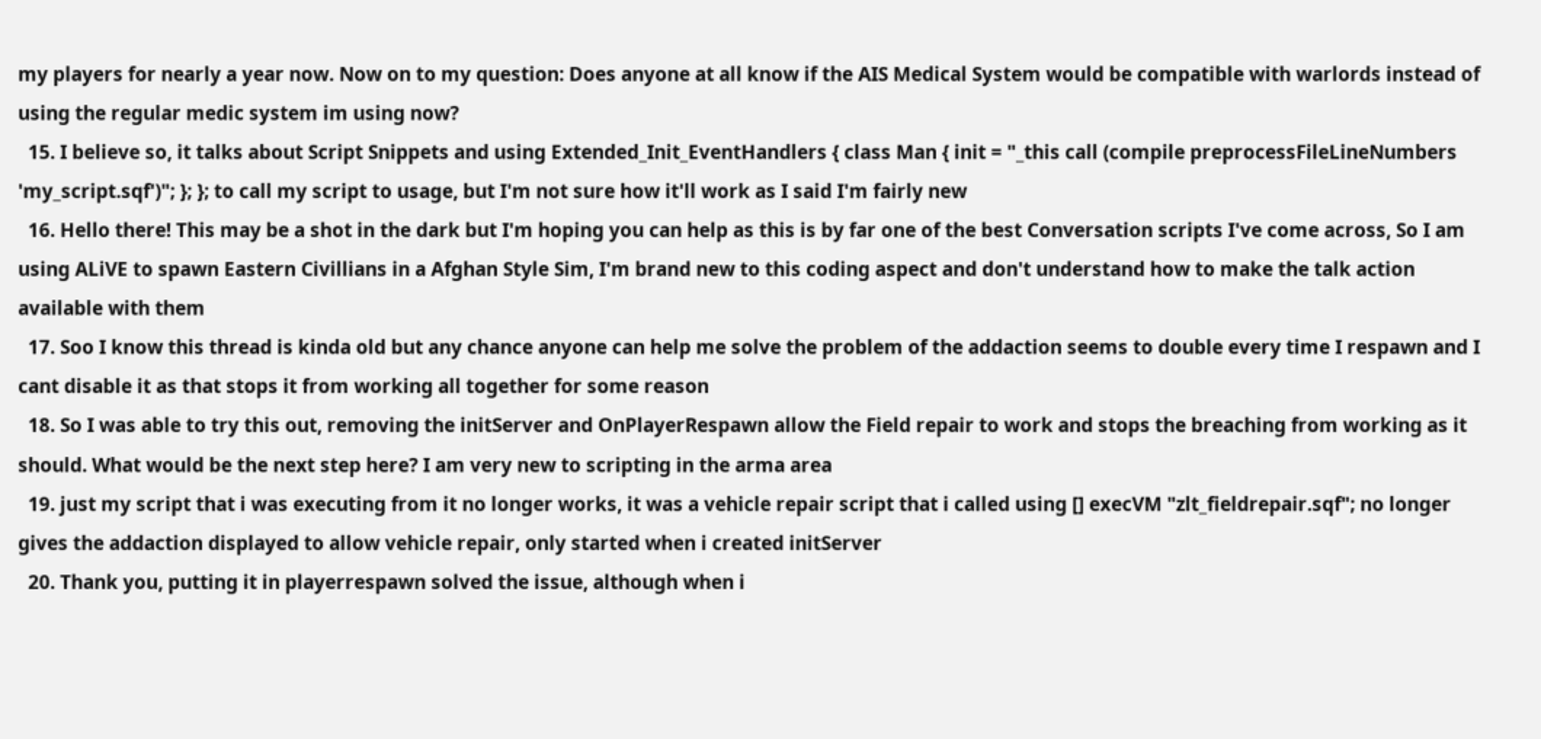my players for nearly a year now. Now on to my question: Does anyone at all know if the AIS Medical System would be compatible with warlords instead of using the regular medic system im using now?
  15. I believe so, it talks about Script Snippets and using Extended_Init_EventHandlers { class Man { init = "_this call (compile preprocessFileLineNumbers 'my_script.sqf')"; }; }; to call my script to usage, but I'm not sure how it'll work as I said I'm fairly new
  16. Hello there! This may be a shot in the dark but I'm hoping you can help as this is by far one of the best Conversation scripts I've come across, So I am using ALiVE to spawn Eastern Civillians in a Afghan Style Sim, I'm brand new to this coding aspect and don't understand how to make the talk action available with them
  17. Soo I know this thread is kinda old but any chance anyone can help me solve the problem of the addaction seems to double every time I respawn and I cant disable it as that stops it from working all together for some reason
  18. So I was able to try this out, removing the initServer and OnPlayerRespawn allow the Field repair to work and stops the breaching from working as it should. What would be the next step here? I am very new to scripting in the arma area
  19. just my script that i was executing from it no longer works, it was a vehicle repair script that i called using [] execVM "zlt_fieldrepair.sqf"; no longer gives the addaction displayed to allow vehicle repair, only started when i created initServer
  20. Thank you, putting it in playerrespawn solved the issue, although when i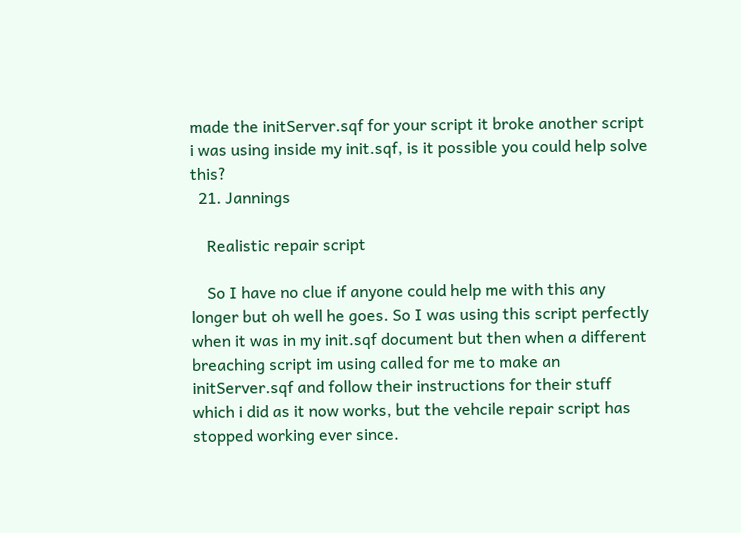made the initServer.sqf for your script it broke another script i was using inside my init.sqf, is it possible you could help solve this?
  21. Jannings

    Realistic repair script

    So I have no clue if anyone could help me with this any longer but oh well he goes. So I was using this script perfectly when it was in my init.sqf document but then when a different breaching script im using called for me to make an initServer.sqf and follow their instructions for their stuff which i did as it now works, but the vehcile repair script has stopped working ever since.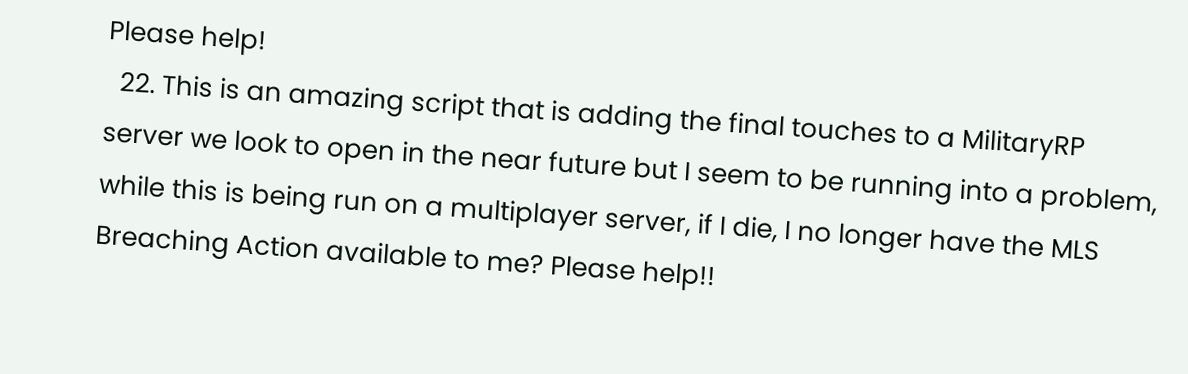Please help!
  22. This is an amazing script that is adding the final touches to a MilitaryRP server we look to open in the near future but I seem to be running into a problem, while this is being run on a multiplayer server, if I die, I no longer have the MLS Breaching Action available to me? Please help!!